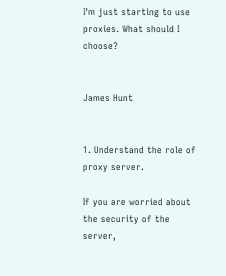I'm just starting to use proxies. What should I choose?


James Hunt


1. Understand the role of proxy server.

If you are worried about the security of the server,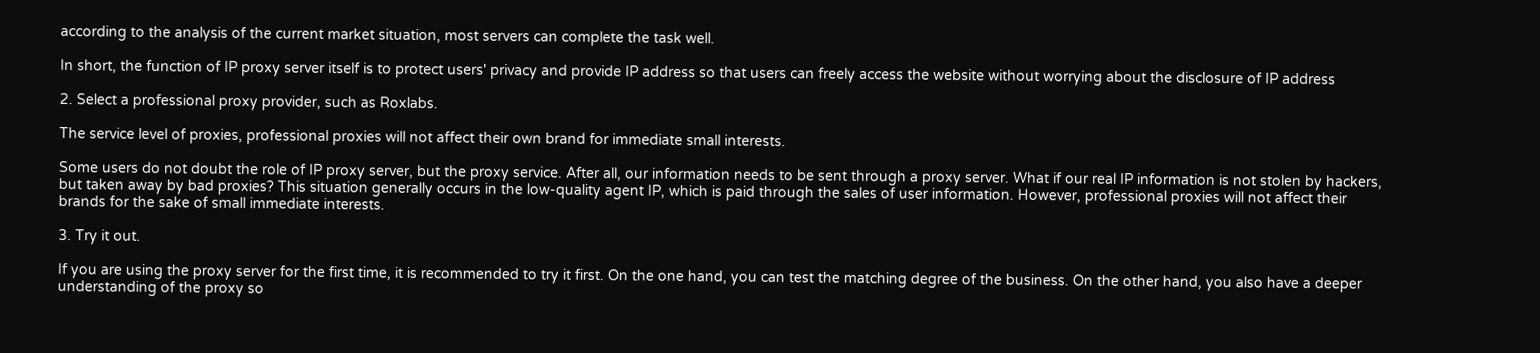according to the analysis of the current market situation, most servers can complete the task well.

In short, the function of IP proxy server itself is to protect users' privacy and provide IP address so that users can freely access the website without worrying about the disclosure of IP address

2. Select a professional proxy provider, such as Roxlabs.

The service level of proxies, professional proxies will not affect their own brand for immediate small interests.

Some users do not doubt the role of IP proxy server, but the proxy service. After all, our information needs to be sent through a proxy server. What if our real IP information is not stolen by hackers, but taken away by bad proxies? This situation generally occurs in the low-quality agent IP, which is paid through the sales of user information. However, professional proxies will not affect their brands for the sake of small immediate interests.

3. Try it out.

If you are using the proxy server for the first time, it is recommended to try it first. On the one hand, you can test the matching degree of the business. On the other hand, you also have a deeper understanding of the proxy so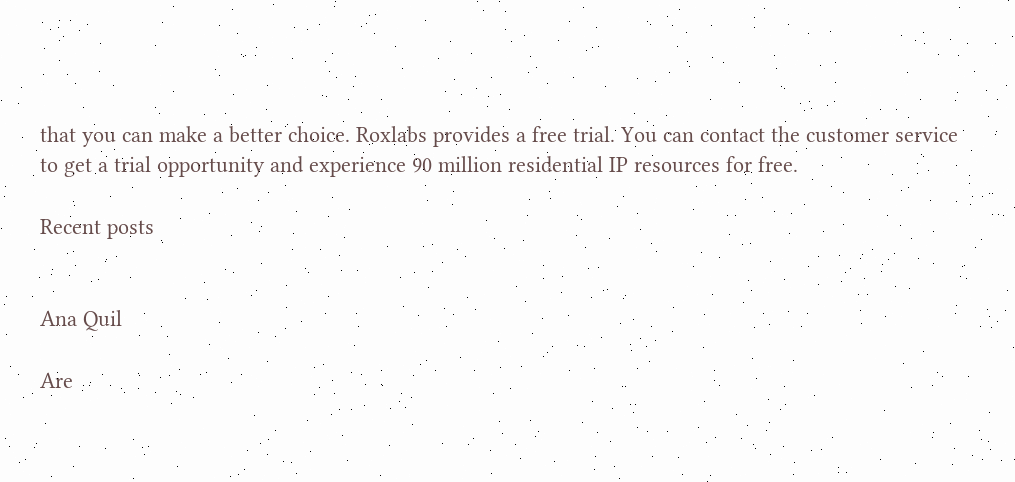that you can make a better choice. Roxlabs provides a free trial. You can contact the customer service to get a trial opportunity and experience 90 million residential IP resources for free.

Recent posts


Ana Quil

Are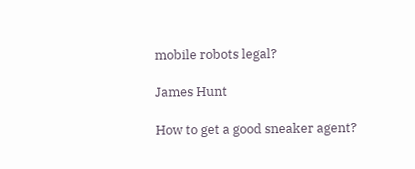mobile robots legal?

James Hunt

How to get a good sneaker agent?